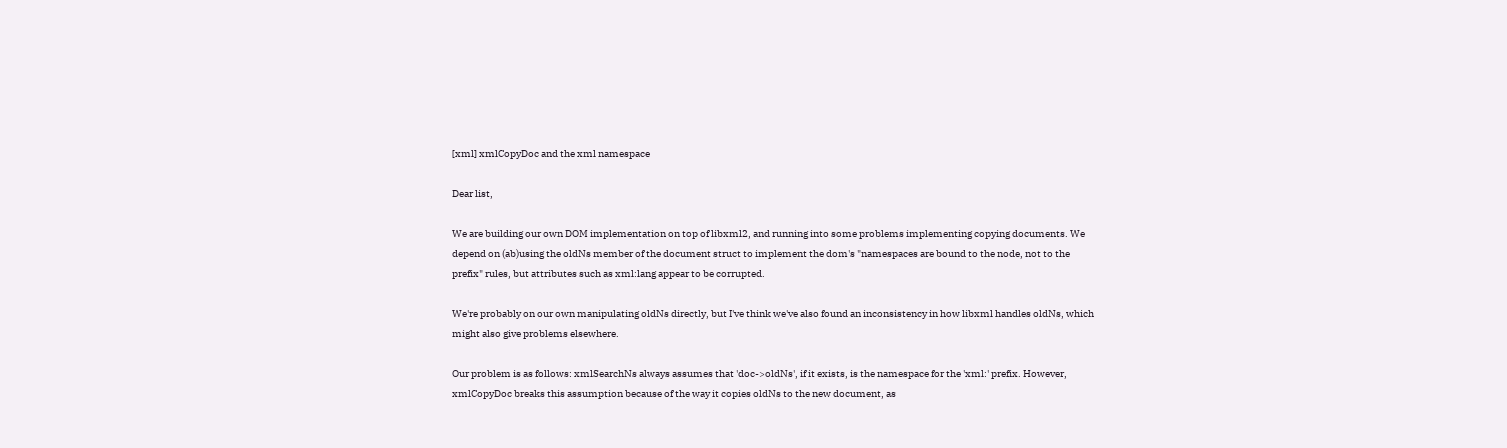[xml] xmlCopyDoc and the xml namespace

Dear list,

We are building our own DOM implementation on top of libxml2, and running into some problems implementing copying documents. We depend on (ab)using the oldNs member of the document struct to implement the dom's "namespaces are bound to the node, not to the prefix" rules, but attributes such as xml:lang appear to be corrupted.

We're probably on our own manipulating oldNs directly, but I've think we've also found an inconsistency in how libxml handles oldNs, which might also give problems elsewhere.

Our problem is as follows: xmlSearchNs always assumes that 'doc->oldNs', if it exists, is the namespace for the 'xml:' prefix. However, xmlCopyDoc breaks this assumption because of the way it copies oldNs to the new document, as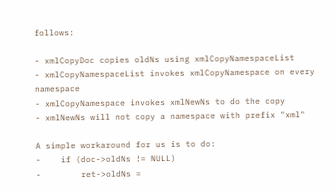follows:

- xmlCopyDoc copies oldNs using xmlCopyNamespaceList
- xmlCopyNamespaceList invokes xmlCopyNamespace on every namespace
- xmlCopyNamespace invokes xmlNewNs to do the copy
- xmlNewNs will not copy a namespace with prefix "xml"

A simple workaround for us is to do:
-    if (doc->oldNs != NULL)
-        ret->oldNs =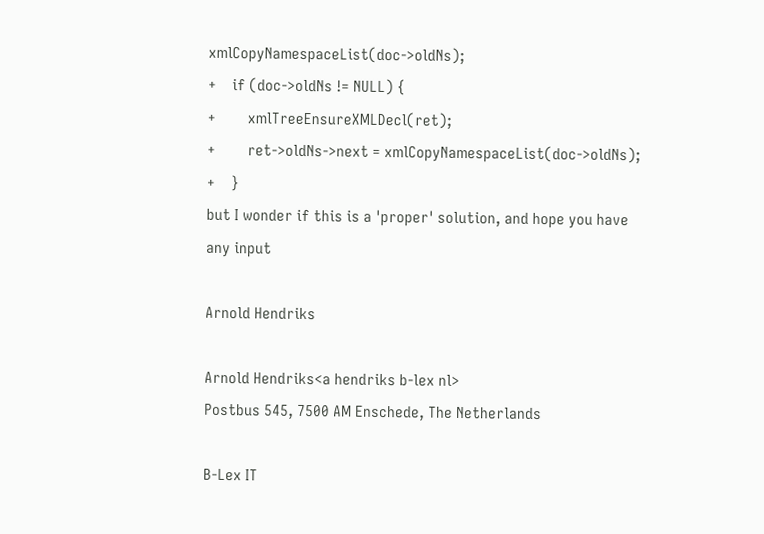xmlCopyNamespaceList(doc->oldNs);
+    if (doc->oldNs != NULL) {
+        xmlTreeEnsureXMLDecl(ret);
+        ret->oldNs->next = xmlCopyNamespaceList(doc->oldNs);
+    }
but I wonder if this is a 'proper' solution, and hope you have any input

Arnold Hendriks

Arnold Hendriks<a hendriks b-lex nl>
Postbus 545, 7500 AM Enschede, The Netherlands

B-Lex IT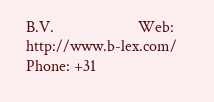B.V.                     Web:    http://www.b-lex.com/
Phone: +31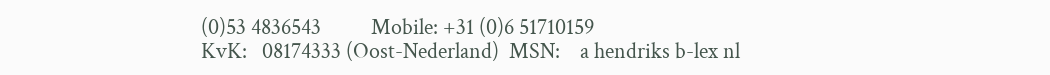(0)53 4836543          Mobile: +31 (0)6 51710159
KvK:   08174333 (Oost-Nederland)  MSN:    a hendriks b-lex nl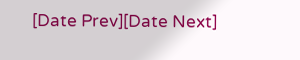[Date Prev][Date Next]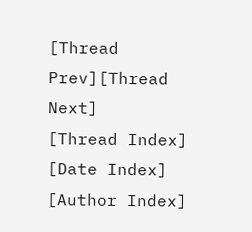[Thread Prev][Thread Next]   [Thread Index] [Date Index] [Author Index]